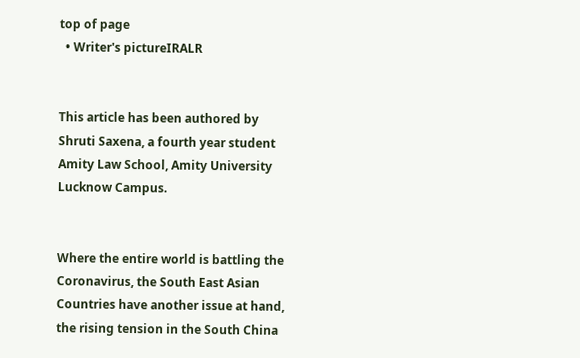top of page
  • Writer's pictureIRALR


This article has been authored by Shruti Saxena, a fourth year student Amity Law School, Amity University Lucknow Campus.


Where the entire world is battling the Coronavirus, the South East Asian Countries have another issue at hand, the rising tension in the South China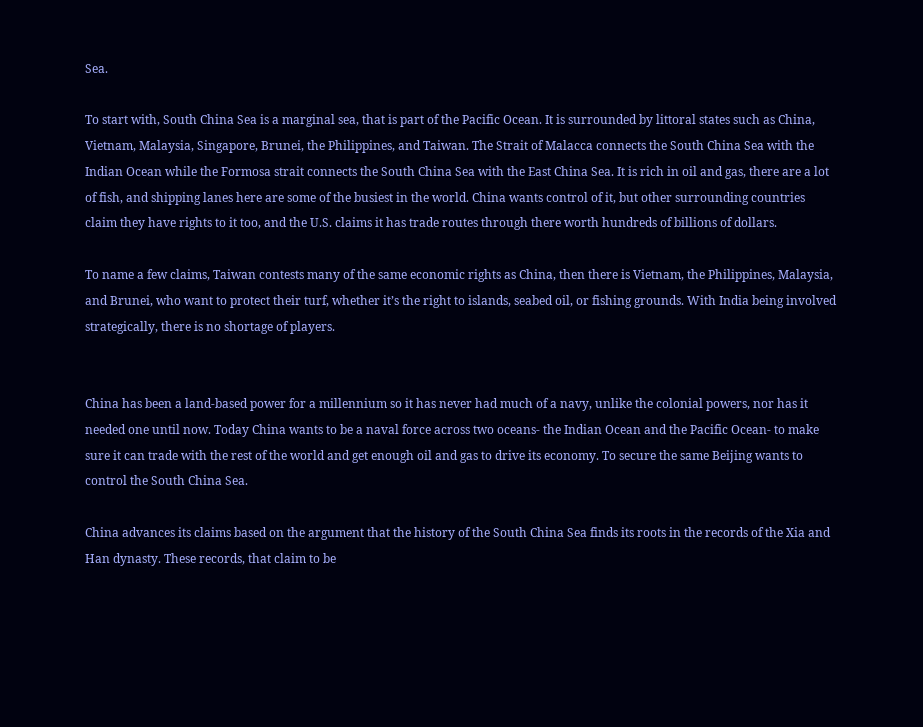Sea.

To start with, South China Sea is a marginal sea, that is part of the Pacific Ocean. It is surrounded by littoral states such as China, Vietnam, Malaysia, Singapore, Brunei, the Philippines, and Taiwan. The Strait of Malacca connects the South China Sea with the Indian Ocean while the Formosa strait connects the South China Sea with the East China Sea. It is rich in oil and gas, there are a lot of fish, and shipping lanes here are some of the busiest in the world. China wants control of it, but other surrounding countries claim they have rights to it too, and the U.S. claims it has trade routes through there worth hundreds of billions of dollars.

To name a few claims, Taiwan contests many of the same economic rights as China, then there is Vietnam, the Philippines, Malaysia, and Brunei, who want to protect their turf, whether it’s the right to islands, seabed oil, or fishing grounds. With India being involved strategically, there is no shortage of players.


China has been a land-based power for a millennium so it has never had much of a navy, unlike the colonial powers, nor has it needed one until now. Today China wants to be a naval force across two oceans- the Indian Ocean and the Pacific Ocean- to make sure it can trade with the rest of the world and get enough oil and gas to drive its economy. To secure the same Beijing wants to control the South China Sea.

China advances its claims based on the argument that the history of the South China Sea finds its roots in the records of the Xia and Han dynasty. These records, that claim to be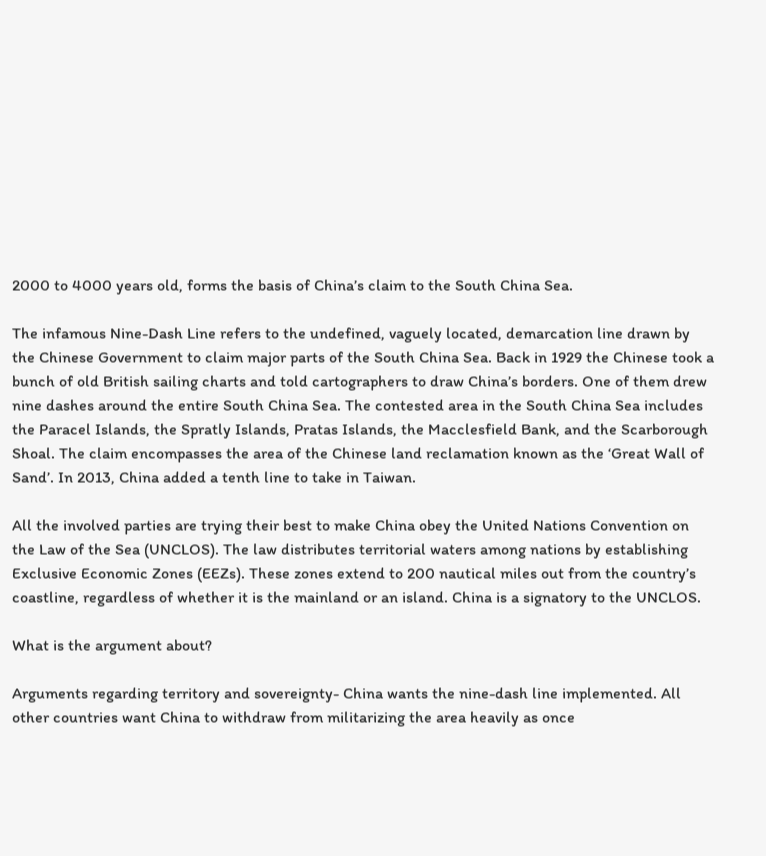2000 to 4000 years old, forms the basis of China’s claim to the South China Sea.

The infamous Nine-Dash Line refers to the undefined, vaguely located, demarcation line drawn by the Chinese Government to claim major parts of the South China Sea. Back in 1929 the Chinese took a bunch of old British sailing charts and told cartographers to draw China’s borders. One of them drew nine dashes around the entire South China Sea. The contested area in the South China Sea includes the Paracel Islands, the Spratly Islands, Pratas Islands, the Macclesfield Bank, and the Scarborough Shoal. The claim encompasses the area of the Chinese land reclamation known as the ‘Great Wall of Sand’. In 2013, China added a tenth line to take in Taiwan.

All the involved parties are trying their best to make China obey the United Nations Convention on the Law of the Sea (UNCLOS). The law distributes territorial waters among nations by establishing Exclusive Economic Zones (EEZs). These zones extend to 200 nautical miles out from the country’s coastline, regardless of whether it is the mainland or an island. China is a signatory to the UNCLOS.

What is the argument about?

Arguments regarding territory and sovereignty- China wants the nine-dash line implemented. All other countries want China to withdraw from militarizing the area heavily as once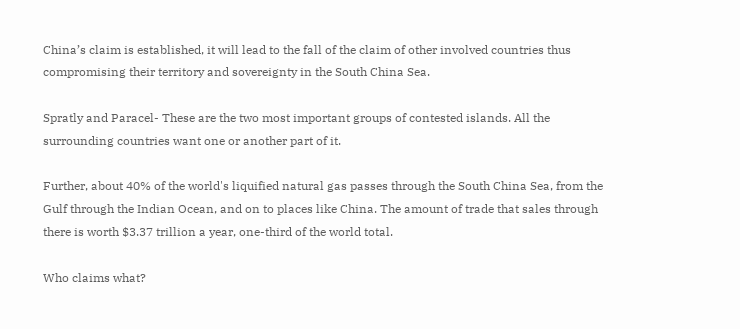China’s claim is established, it will lead to the fall of the claim of other involved countries thus compromising their territory and sovereignty in the South China Sea.

Spratly and Paracel- These are the two most important groups of contested islands. All the surrounding countries want one or another part of it.

Further, about 40% of the world's liquified natural gas passes through the South China Sea, from the Gulf through the Indian Ocean, and on to places like China. The amount of trade that sales through there is worth $3.37 trillion a year, one-third of the world total.

Who claims what?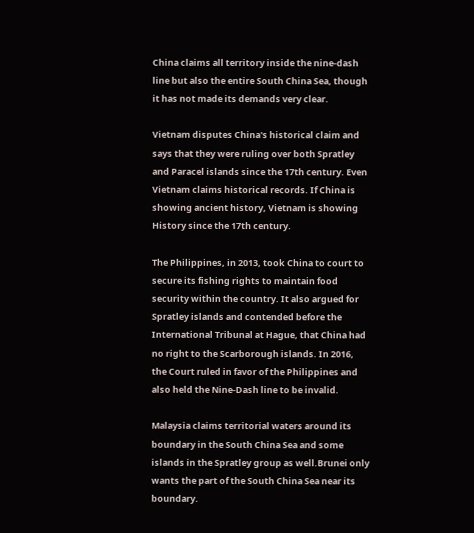China claims all territory inside the nine-dash line but also the entire South China Sea, though it has not made its demands very clear.

Vietnam disputes China's historical claim and says that they were ruling over both Spratley and Paracel islands since the 17th century. Even Vietnam claims historical records. If China is showing ancient history, Vietnam is showing History since the 17th century.

The Philippines, in 2013, took China to court to secure its fishing rights to maintain food security within the country. It also argued for Spratley islands and contended before the International Tribunal at Hague, that China had no right to the Scarborough islands. In 2016, the Court ruled in favor of the Philippines and also held the Nine-Dash line to be invalid.

Malaysia claims territorial waters around its boundary in the South China Sea and some islands in the Spratley group as well.Brunei only wants the part of the South China Sea near its boundary.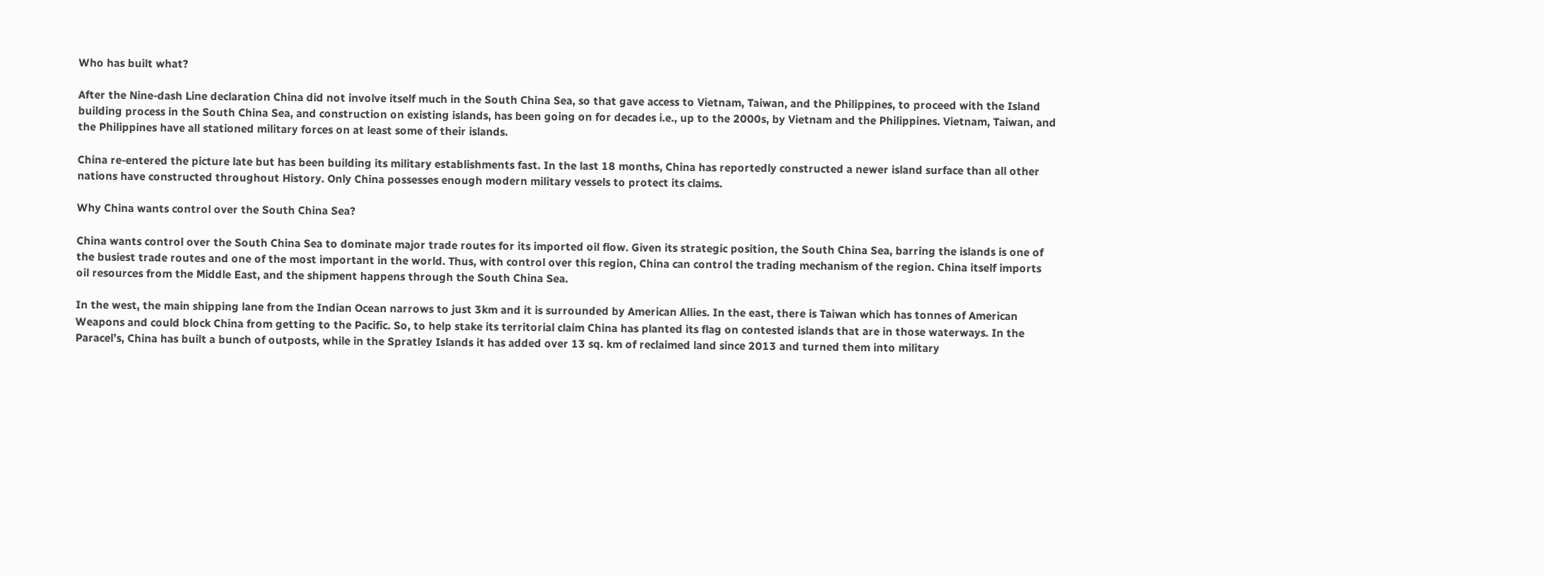Who has built what?

After the Nine-dash Line declaration China did not involve itself much in the South China Sea, so that gave access to Vietnam, Taiwan, and the Philippines, to proceed with the Island building process in the South China Sea, and construction on existing islands, has been going on for decades i.e., up to the 2000s, by Vietnam and the Philippines. Vietnam, Taiwan, and the Philippines have all stationed military forces on at least some of their islands.

China re-entered the picture late but has been building its military establishments fast. In the last 18 months, China has reportedly constructed a newer island surface than all other nations have constructed throughout History. Only China possesses enough modern military vessels to protect its claims.

Why China wants control over the South China Sea?

China wants control over the South China Sea to dominate major trade routes for its imported oil flow. Given its strategic position, the South China Sea, barring the islands is one of the busiest trade routes and one of the most important in the world. Thus, with control over this region, China can control the trading mechanism of the region. China itself imports oil resources from the Middle East, and the shipment happens through the South China Sea.

In the west, the main shipping lane from the Indian Ocean narrows to just 3km and it is surrounded by American Allies. In the east, there is Taiwan which has tonnes of American Weapons and could block China from getting to the Pacific. So, to help stake its territorial claim China has planted its flag on contested islands that are in those waterways. In the Paracel’s, China has built a bunch of outposts, while in the Spratley Islands it has added over 13 sq. km of reclaimed land since 2013 and turned them into military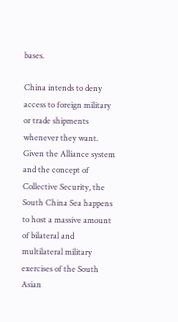bases.

China intends to deny access to foreign military or trade shipments whenever they want. Given the Alliance system and the concept of Collective Security, the South China Sea happens to host a massive amount of bilateral and multilateral military exercises of the South Asian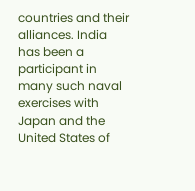countries and their alliances. India has been a participant in many such naval exercises with Japan and the United States of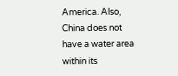America. Also, China does not have a water area within its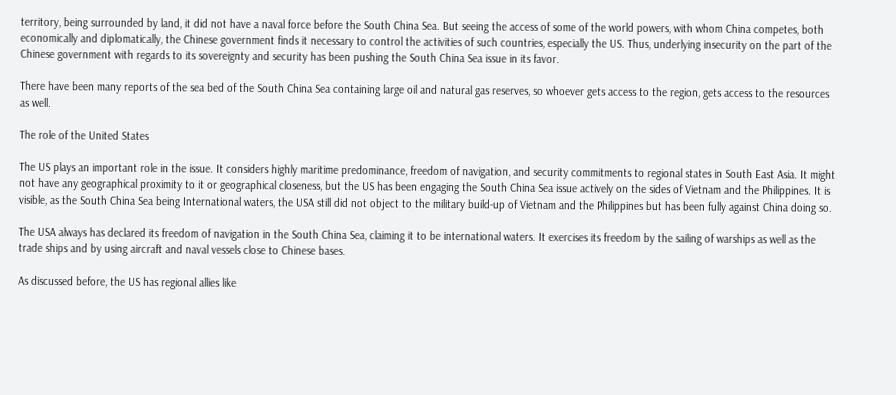territory, being surrounded by land, it did not have a naval force before the South China Sea. But seeing the access of some of the world powers, with whom China competes, both economically and diplomatically, the Chinese government finds it necessary to control the activities of such countries, especially the US. Thus, underlying insecurity on the part of the Chinese government with regards to its sovereignty and security has been pushing the South China Sea issue in its favor.

There have been many reports of the sea bed of the South China Sea containing large oil and natural gas reserves, so whoever gets access to the region, gets access to the resources as well.

The role of the United States

The US plays an important role in the issue. It considers highly maritime predominance, freedom of navigation, and security commitments to regional states in South East Asia. It might not have any geographical proximity to it or geographical closeness, but the US has been engaging the South China Sea issue actively on the sides of Vietnam and the Philippines. It is visible, as the South China Sea being International waters, the USA still did not object to the military build-up of Vietnam and the Philippines but has been fully against China doing so.

The USA always has declared its freedom of navigation in the South China Sea, claiming it to be international waters. It exercises its freedom by the sailing of warships as well as the trade ships and by using aircraft and naval vessels close to Chinese bases.

As discussed before, the US has regional allies like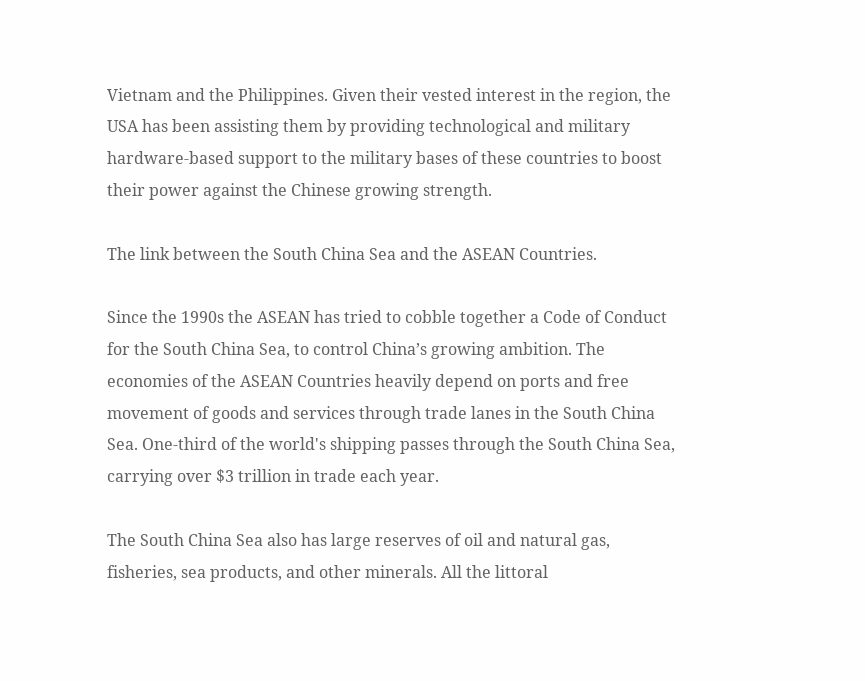Vietnam and the Philippines. Given their vested interest in the region, the USA has been assisting them by providing technological and military hardware-based support to the military bases of these countries to boost their power against the Chinese growing strength.

The link between the South China Sea and the ASEAN Countries.

Since the 1990s the ASEAN has tried to cobble together a Code of Conduct for the South China Sea, to control China’s growing ambition. The economies of the ASEAN Countries heavily depend on ports and free movement of goods and services through trade lanes in the South China Sea. One-third of the world's shipping passes through the South China Sea, carrying over $3 trillion in trade each year.

The South China Sea also has large reserves of oil and natural gas, fisheries, sea products, and other minerals. All the littoral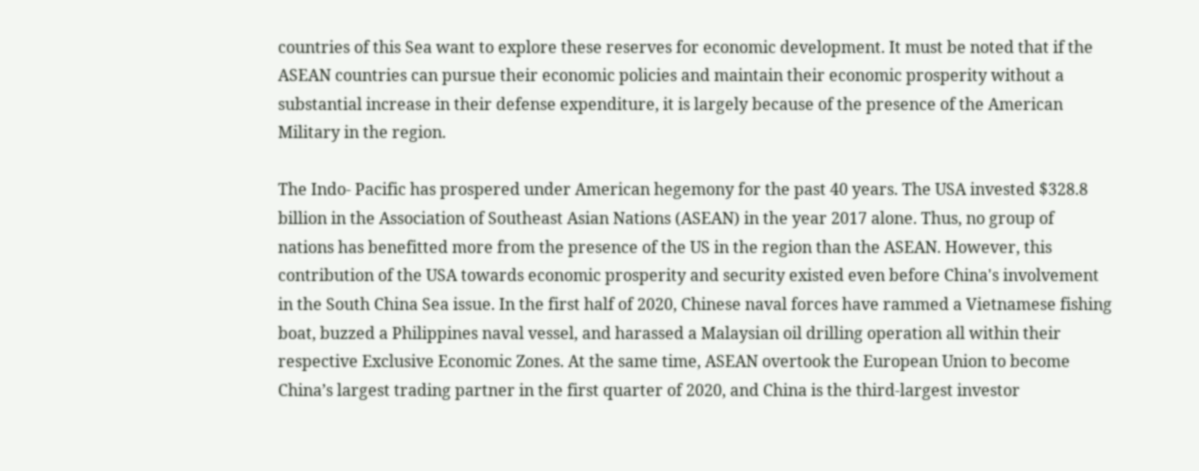countries of this Sea want to explore these reserves for economic development. It must be noted that if the ASEAN countries can pursue their economic policies and maintain their economic prosperity without a substantial increase in their defense expenditure, it is largely because of the presence of the American Military in the region.

The Indo- Pacific has prospered under American hegemony for the past 40 years. The USA invested $328.8 billion in the Association of Southeast Asian Nations (ASEAN) in the year 2017 alone. Thus, no group of nations has benefitted more from the presence of the US in the region than the ASEAN. However, this contribution of the USA towards economic prosperity and security existed even before China's involvement in the South China Sea issue. In the first half of 2020, Chinese naval forces have rammed a Vietnamese fishing boat, buzzed a Philippines naval vessel, and harassed a Malaysian oil drilling operation all within their respective Exclusive Economic Zones. At the same time, ASEAN overtook the European Union to become China’s largest trading partner in the first quarter of 2020, and China is the third-largest investor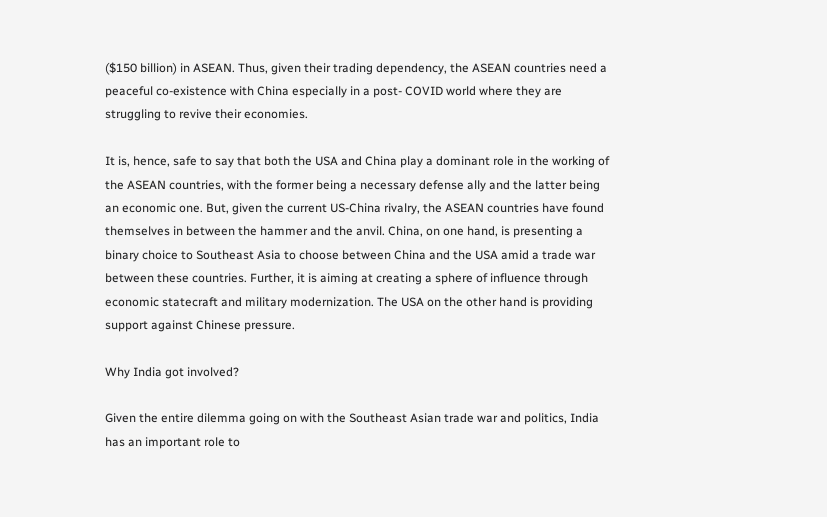($150 billion) in ASEAN. Thus, given their trading dependency, the ASEAN countries need a peaceful co-existence with China especially in a post- COVID world where they are struggling to revive their economies.

It is, hence, safe to say that both the USA and China play a dominant role in the working of the ASEAN countries, with the former being a necessary defense ally and the latter being an economic one. But, given the current US-China rivalry, the ASEAN countries have found themselves in between the hammer and the anvil. China, on one hand, is presenting a binary choice to Southeast Asia to choose between China and the USA amid a trade war between these countries. Further, it is aiming at creating a sphere of influence through economic statecraft and military modernization. The USA on the other hand is providing support against Chinese pressure.

Why India got involved?

Given the entire dilemma going on with the Southeast Asian trade war and politics, India has an important role to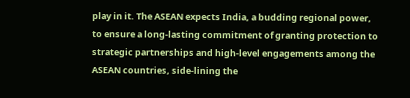play in it. The ASEAN expects India, a budding regional power, to ensure a long-lasting commitment of granting protection to strategic partnerships and high-level engagements among the ASEAN countries, side-lining the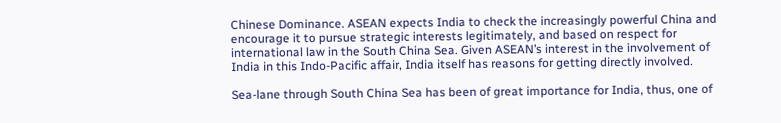Chinese Dominance. ASEAN expects India to check the increasingly powerful China and encourage it to pursue strategic interests legitimately, and based on respect for international law in the South China Sea. Given ASEAN’s interest in the involvement of India in this Indo-Pacific affair, India itself has reasons for getting directly involved.

Sea-lane through South China Sea has been of great importance for India, thus, one of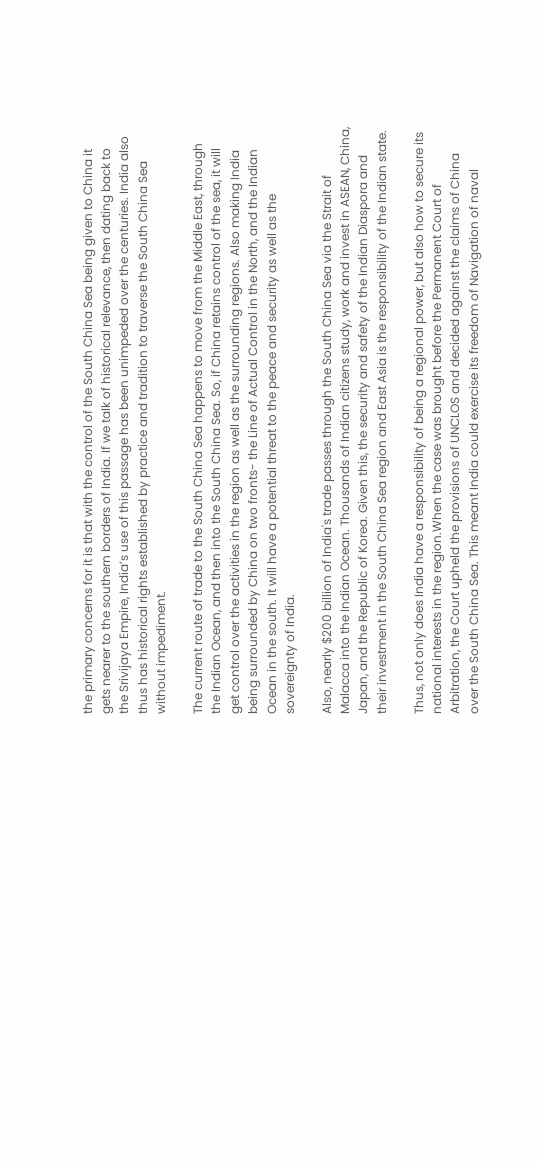the primary concerns for it is that with the control of the South China Sea being given to China it gets nearer to the southern borders of India. If we talk of historical relevance, then dating back to the Srivijaya Empire, India’s use of this passage has been unimpeded over the centuries. India also thus has historical rights established by practice and tradition to traverse the South China Sea without impediment.

The current route of trade to the South China Sea happens to move from the Middle East, through the Indian Ocean, and then into the South China Sea. So, if China retains control of the sea, it will get control over the activities in the region as well as the surrounding regions. Also making India being surrounded by China on two fronts- the Line of Actual Control in the North, and the Indian Ocean in the south. It will have a potential threat to the peace and security as well as the sovereignty of India.

Also, nearly $200 billion of India's trade passes through the South China Sea via the Strait of Malacca into the Indian Ocean. Thousands of Indian citizens study, work and invest in ASEAN, China, Japan, and the Republic of Korea. Given this, the security and safety of the Indian Diaspora and their investment in the South China Sea region and East Asia is the responsibility of the Indian state.

Thus, not only does India have a responsibility of being a regional power, but also how to secure its national interests in the region.When the case was brought before the Permanent Court of Arbitration, the Court upheld the provisions of UNCLOS and decided against the claims of China over the South China Sea. This meant India could exercise its freedom of Navigation of naval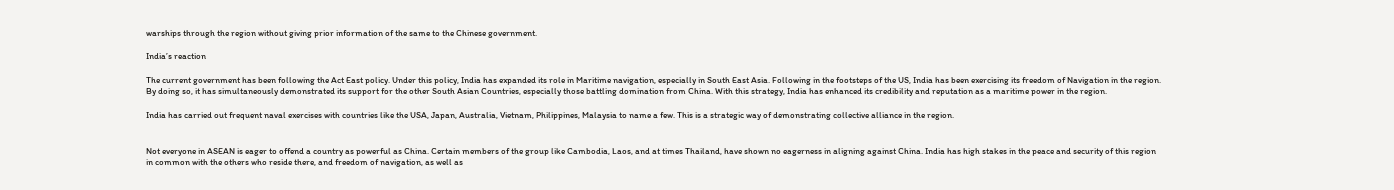warships through the region without giving prior information of the same to the Chinese government.

India’s reaction

The current government has been following the Act East policy. Under this policy, India has expanded its role in Maritime navigation, especially in South East Asia. Following in the footsteps of the US, India has been exercising its freedom of Navigation in the region. By doing so, it has simultaneously demonstrated its support for the other South Asian Countries, especially those battling domination from China. With this strategy, India has enhanced its credibility and reputation as a maritime power in the region.

India has carried out frequent naval exercises with countries like the USA, Japan, Australia, Vietnam, Philippines, Malaysia to name a few. This is a strategic way of demonstrating collective alliance in the region.


Not everyone in ASEAN is eager to offend a country as powerful as China. Certain members of the group like Cambodia, Laos, and at times Thailand, have shown no eagerness in aligning against China. India has high stakes in the peace and security of this region in common with the others who reside there, and freedom of navigation, as well as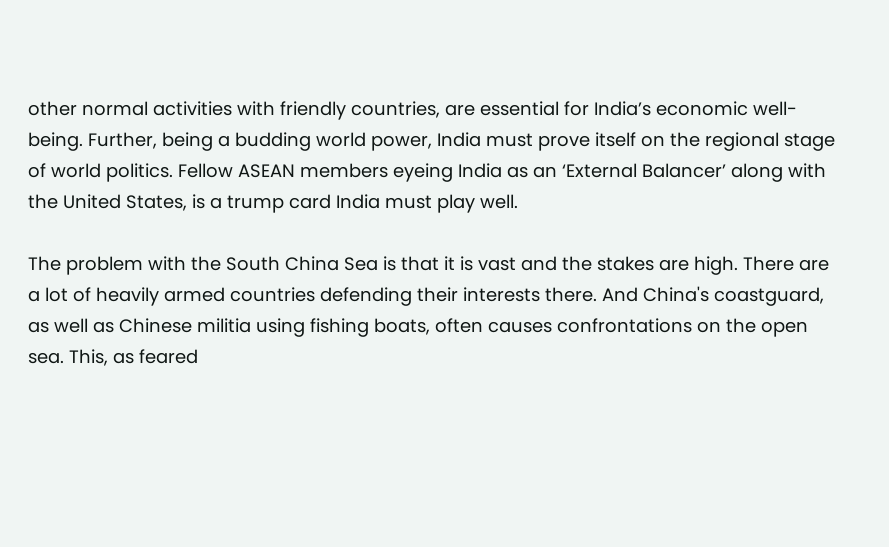other normal activities with friendly countries, are essential for India’s economic well-being. Further, being a budding world power, India must prove itself on the regional stage of world politics. Fellow ASEAN members eyeing India as an ‘External Balancer’ along with the United States, is a trump card India must play well.

The problem with the South China Sea is that it is vast and the stakes are high. There are a lot of heavily armed countries defending their interests there. And China's coastguard, as well as Chinese militia using fishing boats, often causes confrontations on the open sea. This, as feared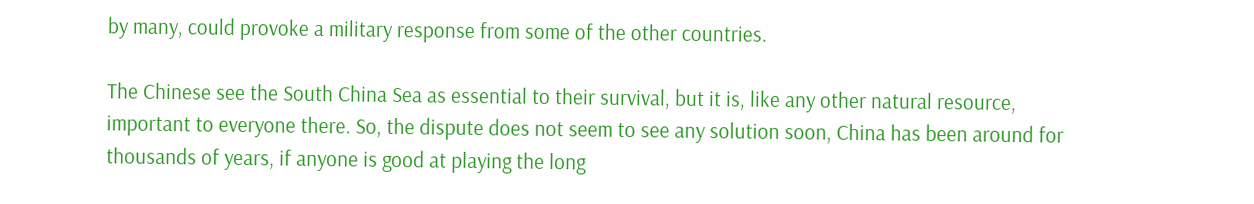by many, could provoke a military response from some of the other countries.

The Chinese see the South China Sea as essential to their survival, but it is, like any other natural resource, important to everyone there. So, the dispute does not seem to see any solution soon, China has been around for thousands of years, if anyone is good at playing the long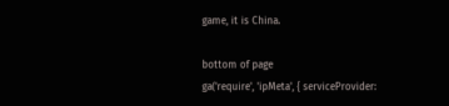game, it is China.

bottom of page
ga('require', 'ipMeta', { serviceProvider: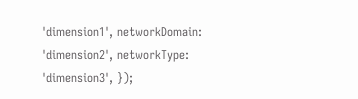'dimension1', networkDomain: 'dimension2', networkType: 'dimension3', });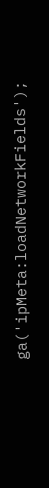ga('ipMeta:loadNetworkFields');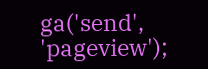ga('send', 'pageview');